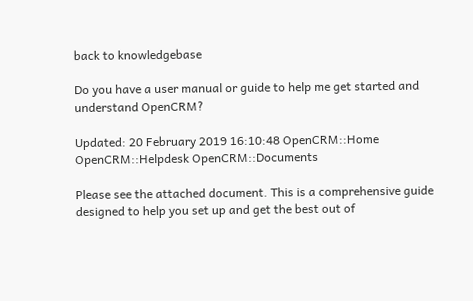back to knowledgebase

Do you have a user manual or guide to help me get started and understand OpenCRM?

Updated: 20 February 2019 16:10:48 OpenCRM::Home OpenCRM::Helpdesk OpenCRM::Documents

Please see the attached document. This is a comprehensive guide designed to help you set up and get the best out of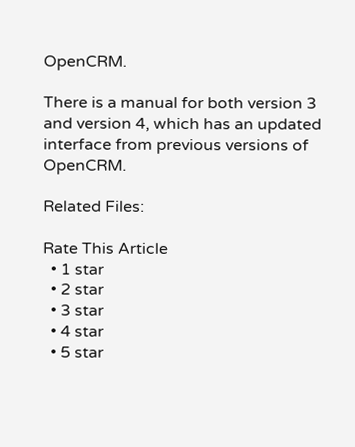OpenCRM.

There is a manual for both version 3 and version 4, which has an updated interface from previous versions of OpenCRM.

Related Files:

Rate This Article
  • 1 star
  • 2 star
  • 3 star
  • 4 star
  • 5 star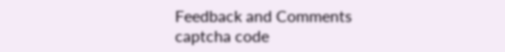Feedback and Comments
captcha code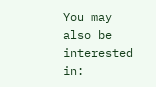You may also be interested in: